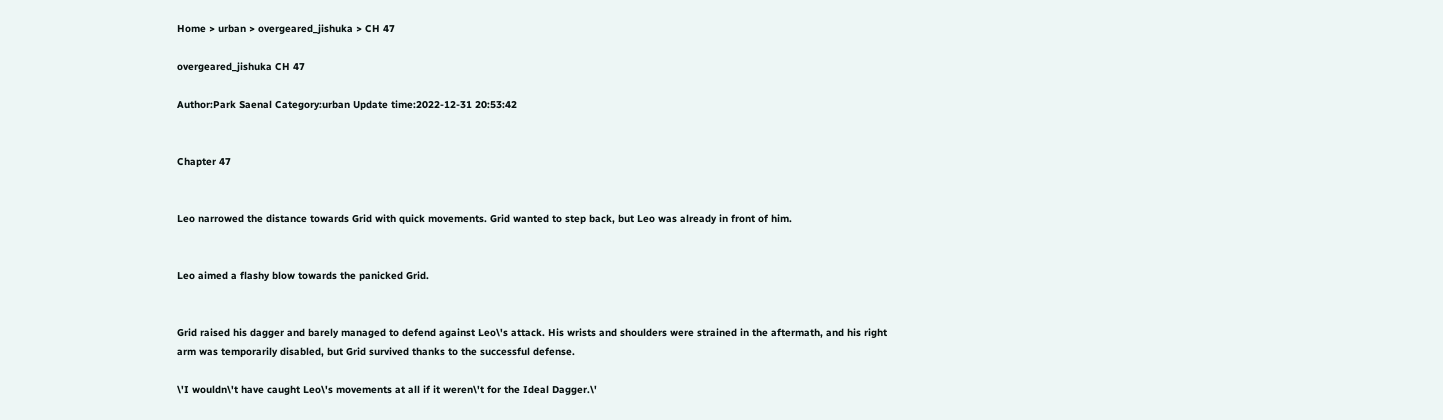Home > urban > overgeared_jishuka > CH 47

overgeared_jishuka CH 47

Author:Park Saenal Category:urban Update time:2022-12-31 20:53:42


Chapter 47


Leo narrowed the distance towards Grid with quick movements. Grid wanted to step back, but Leo was already in front of him.


Leo aimed a flashy blow towards the panicked Grid.


Grid raised his dagger and barely managed to defend against Leo\'s attack. His wrists and shoulders were strained in the aftermath, and his right arm was temporarily disabled, but Grid survived thanks to the successful defense.

\'I wouldn\'t have caught Leo\'s movements at all if it weren\'t for the Ideal Dagger.\'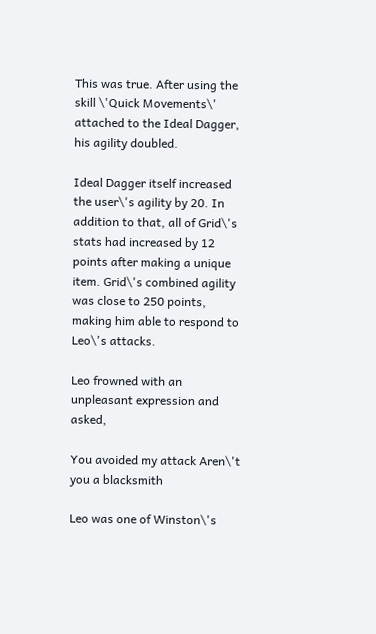This was true. After using the skill \'Quick Movements\' attached to the Ideal Dagger, his agility doubled.

Ideal Dagger itself increased the user\'s agility by 20. In addition to that, all of Grid\'s stats had increased by 12 points after making a unique item. Grid\'s combined agility was close to 250 points, making him able to respond to Leo\'s attacks.

Leo frowned with an unpleasant expression and asked,

You avoided my attack Aren\'t you a blacksmith

Leo was one of Winston\'s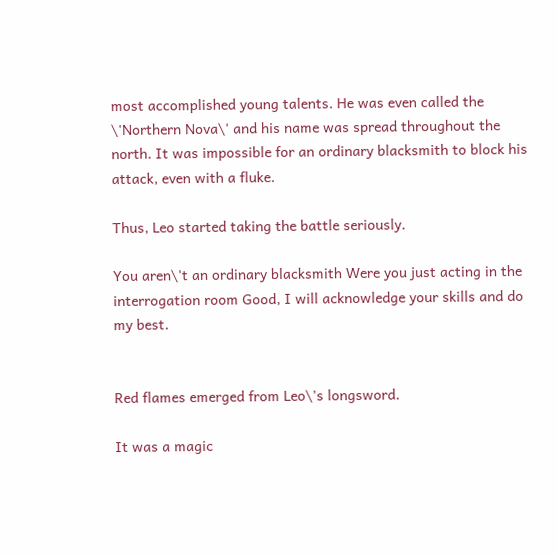most accomplished young talents. He was even called the \'Northern Nova\' and his name was spread throughout the north. It was impossible for an ordinary blacksmith to block his attack, even with a fluke.

Thus, Leo started taking the battle seriously.

You aren\'t an ordinary blacksmith Were you just acting in the interrogation room Good, I will acknowledge your skills and do my best.


Red flames emerged from Leo\'s longsword.

It was a magic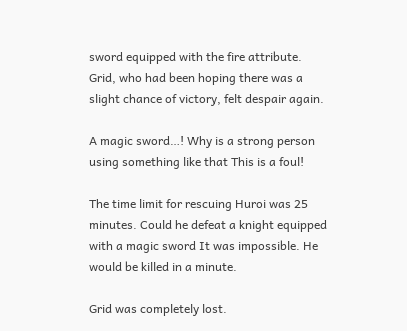sword equipped with the fire attribute. Grid, who had been hoping there was a slight chance of victory, felt despair again.

A magic sword…! Why is a strong person using something like that This is a foul!

The time limit for rescuing Huroi was 25 minutes. Could he defeat a knight equipped with a magic sword It was impossible. He would be killed in a minute.

Grid was completely lost.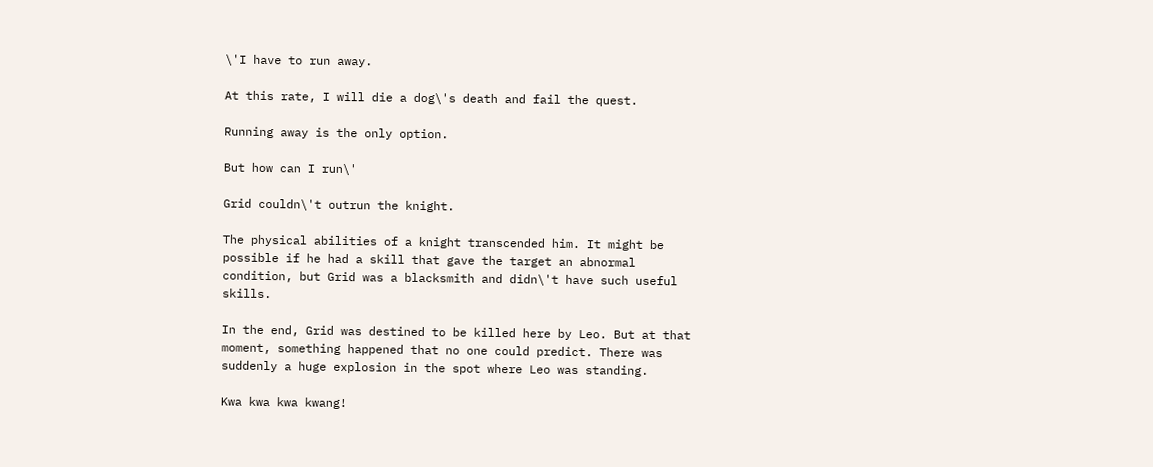\'I have to run away.

At this rate, I will die a dog\'s death and fail the quest.

Running away is the only option.

But how can I run\'

Grid couldn\'t outrun the knight.

The physical abilities of a knight transcended him. It might be possible if he had a skill that gave the target an abnormal condition, but Grid was a blacksmith and didn\'t have such useful skills.

In the end, Grid was destined to be killed here by Leo. But at that moment, something happened that no one could predict. There was suddenly a huge explosion in the spot where Leo was standing.

Kwa kwa kwa kwang!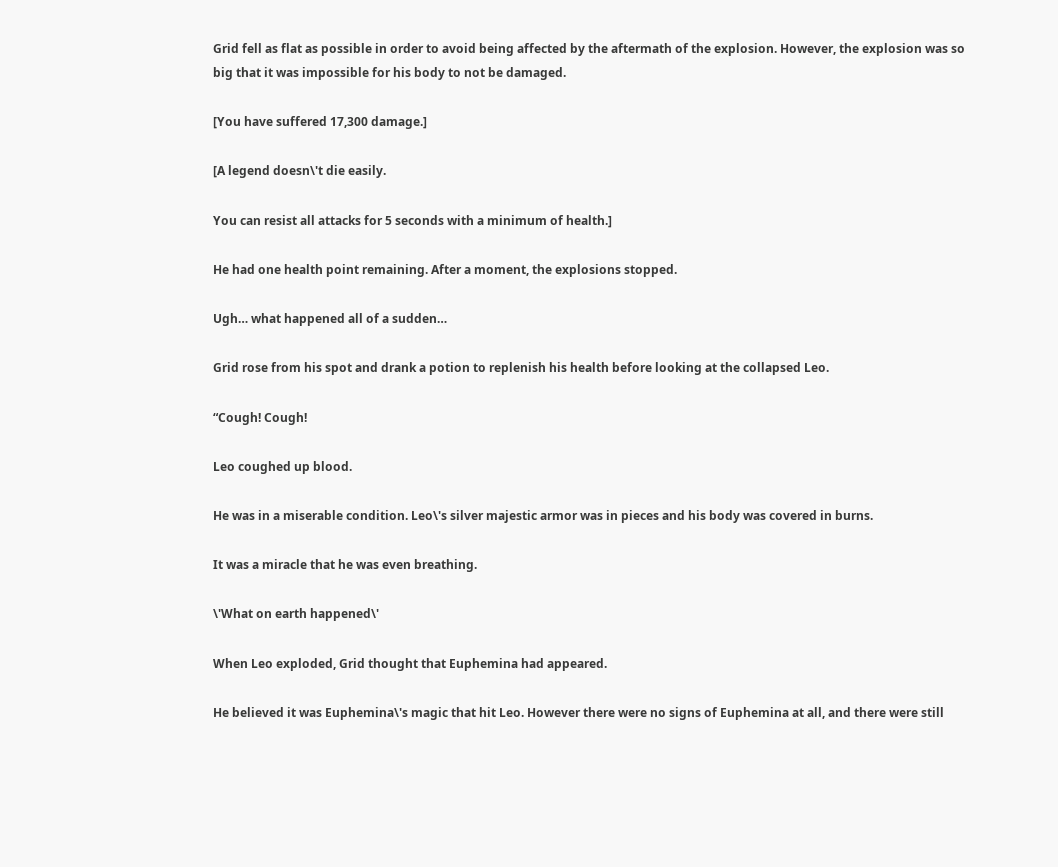Grid fell as flat as possible in order to avoid being affected by the aftermath of the explosion. However, the explosion was so big that it was impossible for his body to not be damaged.

[You have suffered 17,300 damage.]

[A legend doesn\'t die easily.

You can resist all attacks for 5 seconds with a minimum of health.]

He had one health point remaining. After a moment, the explosions stopped.

Ugh… what happened all of a sudden…

Grid rose from his spot and drank a potion to replenish his health before looking at the collapsed Leo.

“Cough! Cough!

Leo coughed up blood.

He was in a miserable condition. Leo\'s silver majestic armor was in pieces and his body was covered in burns.

It was a miracle that he was even breathing.

\'What on earth happened\'

When Leo exploded, Grid thought that Euphemina had appeared.

He believed it was Euphemina\'s magic that hit Leo. However there were no signs of Euphemina at all, and there were still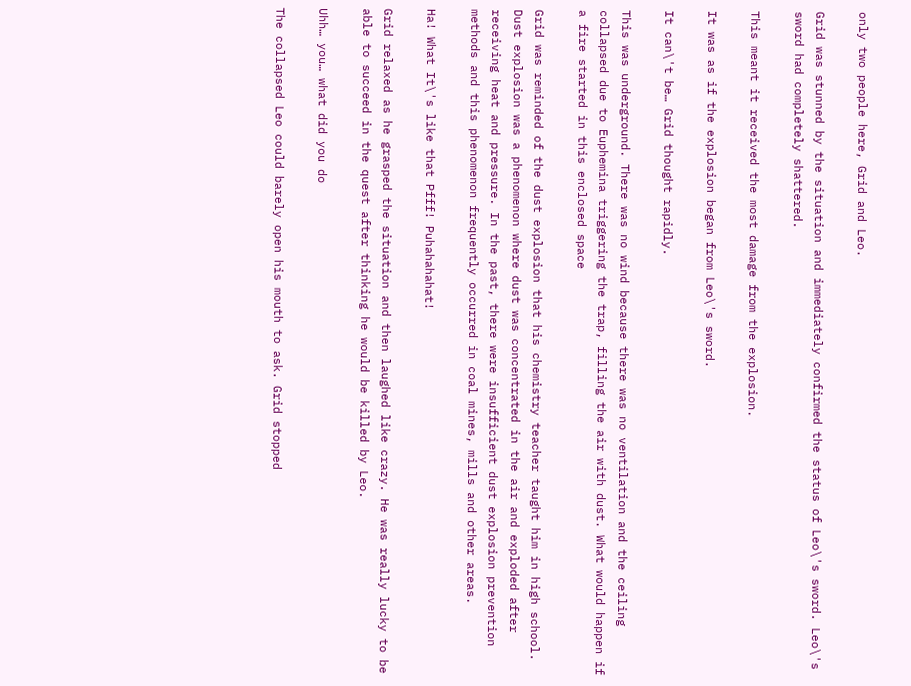only two people here, Grid and Leo.

Grid was stunned by the situation and immediately confirmed the status of Leo\'s sword. Leo\'s sword had completely shattered.

This meant it received the most damage from the explosion.

It was as if the explosion began from Leo\'s sword.

It can\'t be… Grid thought rapidly.

This was underground. There was no wind because there was no ventilation and the ceiling collapsed due to Euphemina triggering the trap, filling the air with dust. What would happen if a fire started in this enclosed space

Grid was reminded of the dust explosion that his chemistry teacher taught him in high school. Dust explosion was a phenomenon where dust was concentrated in the air and exploded after receiving heat and pressure. In the past, there were insufficient dust explosion prevention methods and this phenomenon frequently occurred in coal mines, mills and other areas.

Ha! What It\'s like that Pfff! Puhahahahat!

Grid relaxed as he grasped the situation and then laughed like crazy. He was really lucky to be able to succeed in the quest after thinking he would be killed by Leo.

Uhh… you… what did you do

The collapsed Leo could barely open his mouth to ask. Grid stopped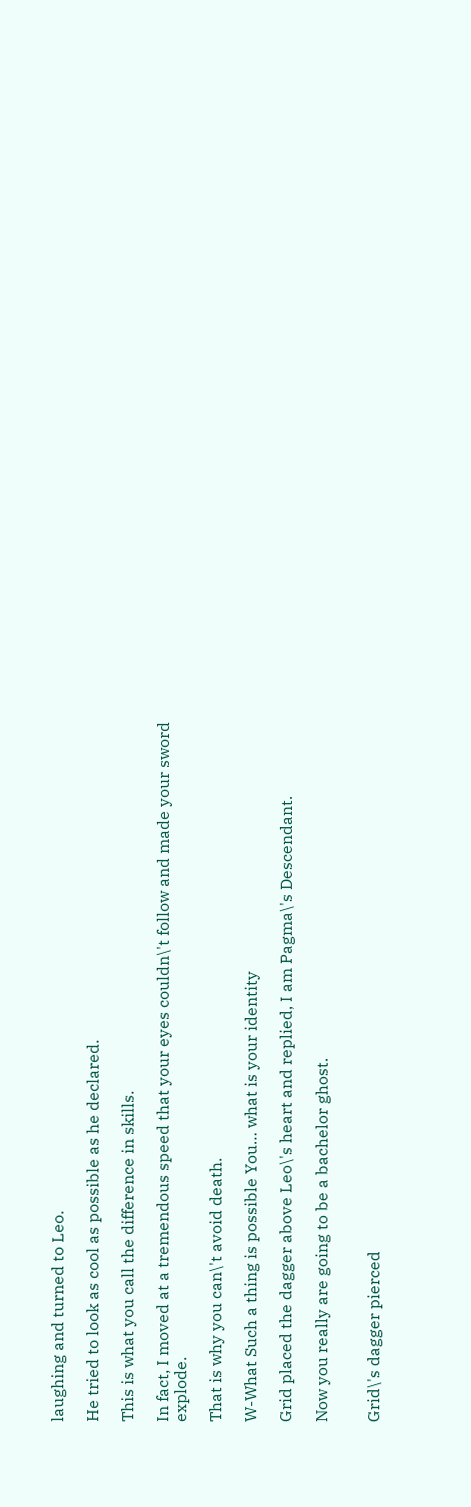laughing and turned to Leo.

He tried to look as cool as possible as he declared.

This is what you call the difference in skills.

In fact, I moved at a tremendous speed that your eyes couldn\'t follow and made your sword explode.

That is why you can\'t avoid death.

W-What Such a thing is possible You… what is your identity

Grid placed the dagger above Leo\'s heart and replied, I am Pagma\'s Descendant.

Now you really are going to be a bachelor ghost.


Grid\'s dagger pierced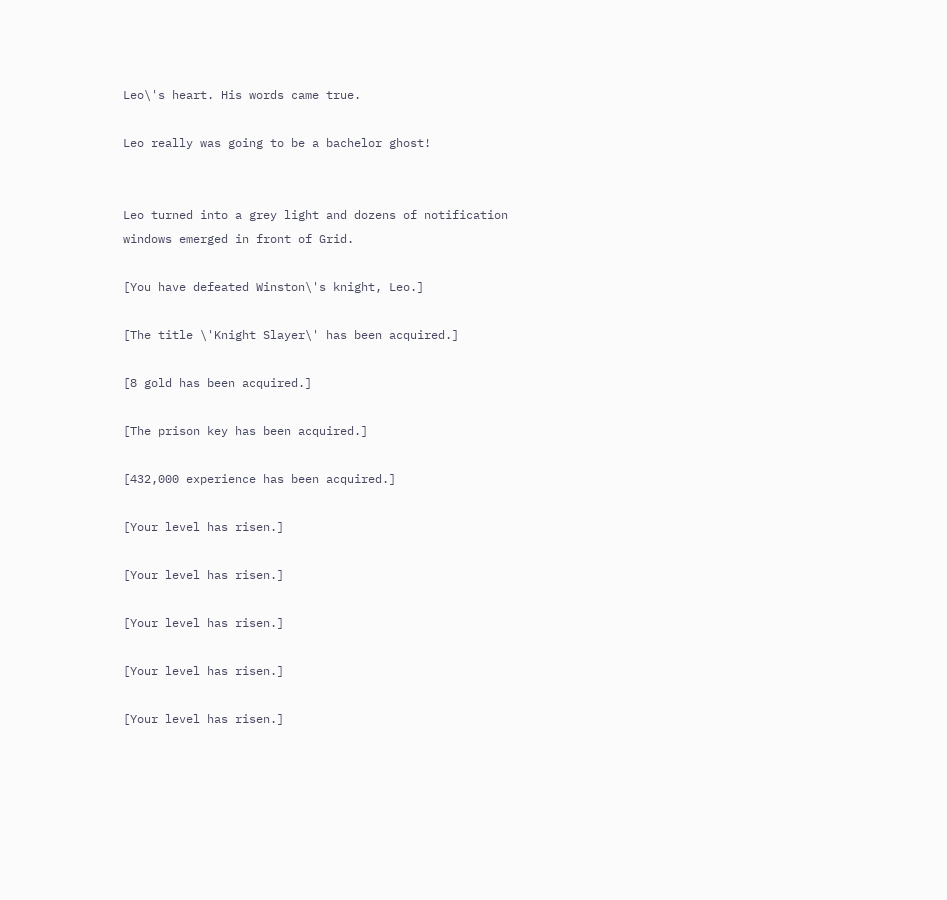Leo\'s heart. His words came true.

Leo really was going to be a bachelor ghost!


Leo turned into a grey light and dozens of notification windows emerged in front of Grid.

[You have defeated Winston\'s knight, Leo.]

[The title \'Knight Slayer\' has been acquired.]

[8 gold has been acquired.]

[The prison key has been acquired.]

[432,000 experience has been acquired.]

[Your level has risen.]

[Your level has risen.]

[Your level has risen.]

[Your level has risen.]

[Your level has risen.]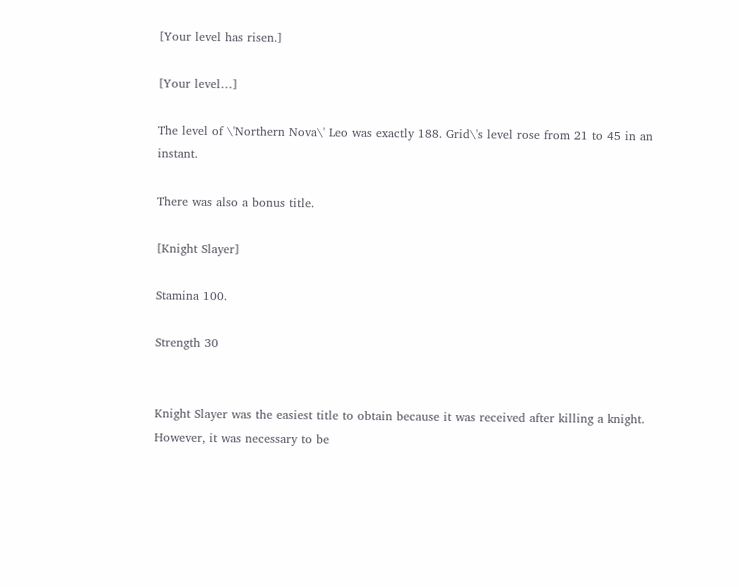[Your level has risen.]

[Your level…]

The level of \'Northern Nova\' Leo was exactly 188. Grid\'s level rose from 21 to 45 in an instant.

There was also a bonus title.

[Knight Slayer]

Stamina 100.

Strength 30


Knight Slayer was the easiest title to obtain because it was received after killing a knight. However, it was necessary to be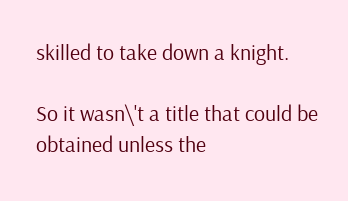skilled to take down a knight.

So it wasn\'t a title that could be obtained unless the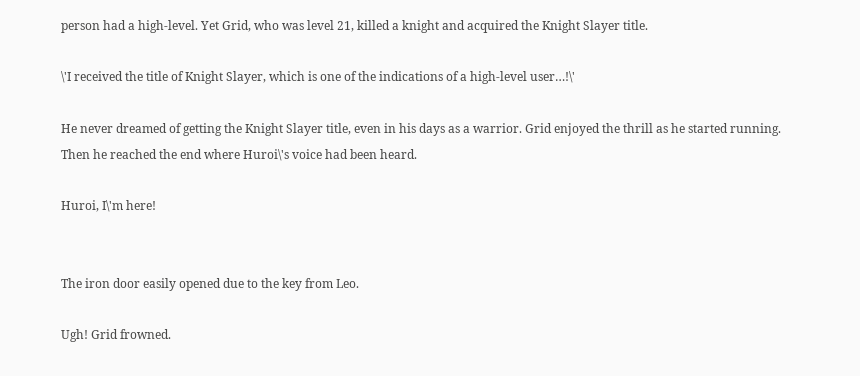person had a high-level. Yet Grid, who was level 21, killed a knight and acquired the Knight Slayer title.

\'I received the title of Knight Slayer, which is one of the indications of a high-level user…!\'

He never dreamed of getting the Knight Slayer title, even in his days as a warrior. Grid enjoyed the thrill as he started running. Then he reached the end where Huroi\'s voice had been heard.

Huroi, I\'m here!


The iron door easily opened due to the key from Leo.

Ugh! Grid frowned.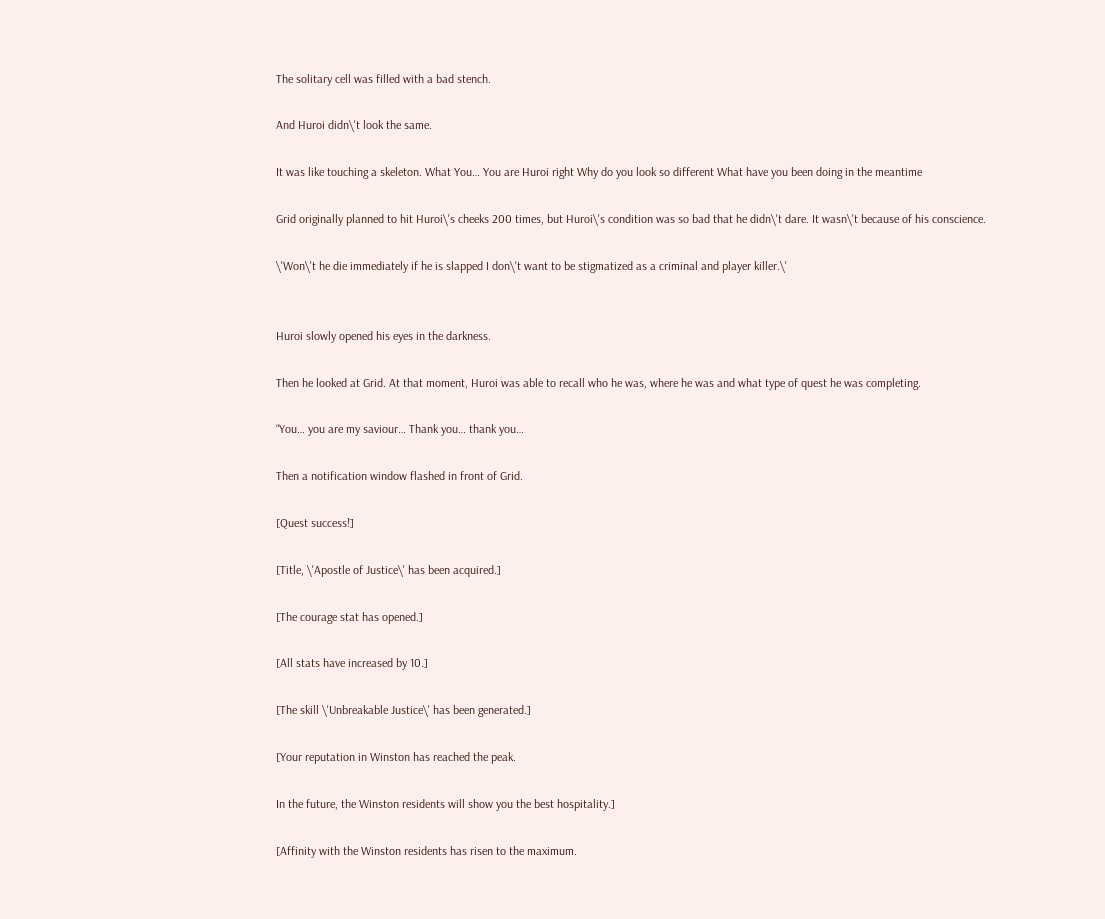The solitary cell was filled with a bad stench.

And Huroi didn\'t look the same.

It was like touching a skeleton. What You… You are Huroi right Why do you look so different What have you been doing in the meantime

Grid originally planned to hit Huroi\'s cheeks 200 times, but Huroi\'s condition was so bad that he didn\'t dare. It wasn\'t because of his conscience.

\'Won\'t he die immediately if he is slapped I don\'t want to be stigmatized as a criminal and player killer.\'


Huroi slowly opened his eyes in the darkness.

Then he looked at Grid. At that moment, Huroi was able to recall who he was, where he was and what type of quest he was completing.

“You… you are my saviour… Thank you… thank you…

Then a notification window flashed in front of Grid.

[Quest success!]

[Title, \'Apostle of Justice\' has been acquired.]

[The courage stat has opened.]

[All stats have increased by 10.]

[The skill \'Unbreakable Justice\' has been generated.]

[Your reputation in Winston has reached the peak.

In the future, the Winston residents will show you the best hospitality.]

[Affinity with the Winston residents has risen to the maximum.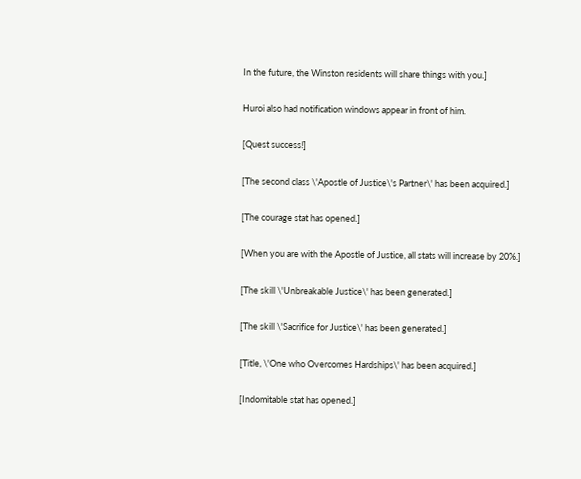In the future, the Winston residents will share things with you.]

Huroi also had notification windows appear in front of him.

[Quest success!]

[The second class \'Apostle of Justice\'s Partner\' has been acquired.]

[The courage stat has opened.]

[When you are with the Apostle of Justice, all stats will increase by 20%.]

[The skill \'Unbreakable Justice\' has been generated.]

[The skill \'Sacrifice for Justice\' has been generated.]

[Title, \'One who Overcomes Hardships\' has been acquired.]

[Indomitable stat has opened.]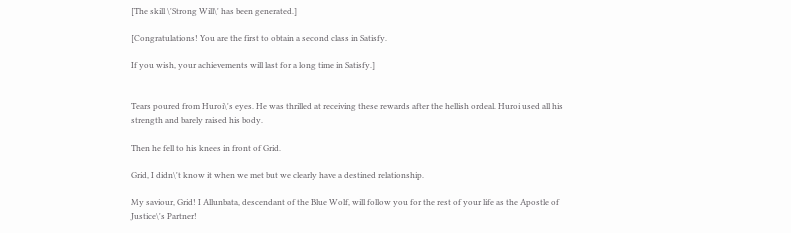[The skill \'Strong Will\' has been generated.]

[Congratulations! You are the first to obtain a second class in Satisfy.

If you wish, your achievements will last for a long time in Satisfy.]


Tears poured from Huroi\'s eyes. He was thrilled at receiving these rewards after the hellish ordeal. Huroi used all his strength and barely raised his body.

Then he fell to his knees in front of Grid.

Grid, I didn\'t know it when we met but we clearly have a destined relationship.

My saviour, Grid! I Allunbata, descendant of the Blue Wolf, will follow you for the rest of your life as the Apostle of Justice\'s Partner!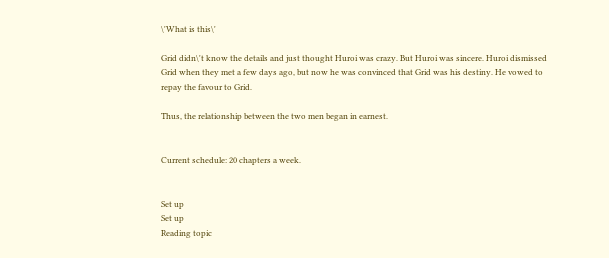\'What is this\'

Grid didn\'t know the details and just thought Huroi was crazy. But Huroi was sincere. Huroi dismissed Grid when they met a few days ago, but now he was convinced that Grid was his destiny. He vowed to repay the favour to Grid.

Thus, the relationship between the two men began in earnest.


Current schedule: 20 chapters a week.


Set up
Set up
Reading topic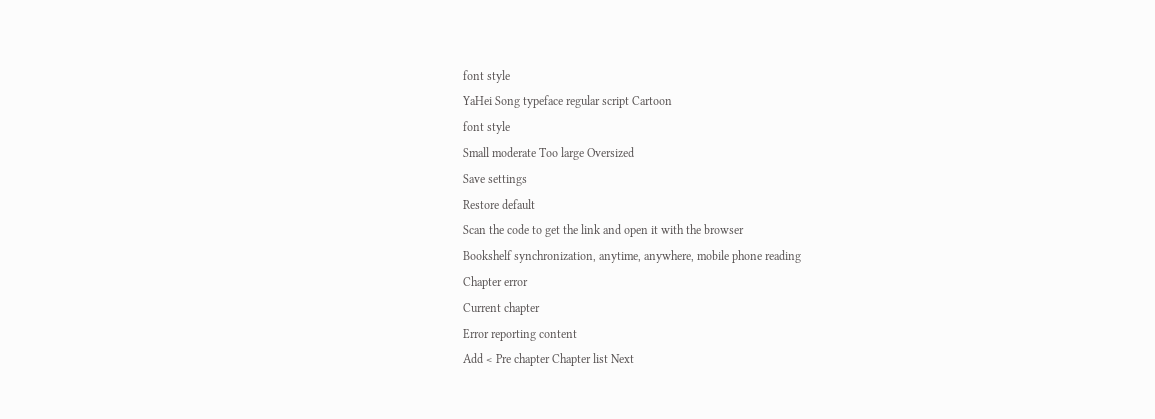font style
YaHei Song typeface regular script Cartoon
font style
Small moderate Too large Oversized
Save settings
Restore default
Scan the code to get the link and open it with the browser
Bookshelf synchronization, anytime, anywhere, mobile phone reading
Chapter error
Current chapter
Error reporting content
Add < Pre chapter Chapter list Next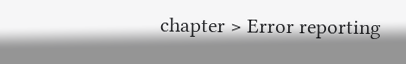chapter > Error reporting